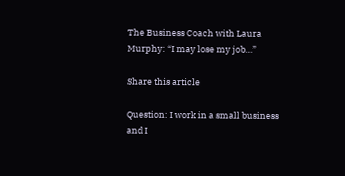The Business Coach with Laura Murphy: “I may lose my job…”

Share this article

Question: I work in a small business and I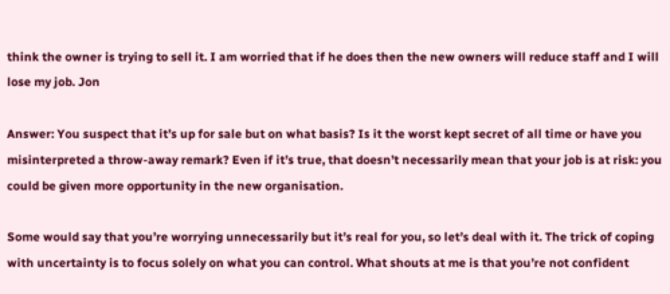think the owner is trying to sell it. I am worried that if he does then the new owners will reduce staff and I will lose my job. Jon

Answer: You suspect that it’s up for sale but on what basis? Is it the worst kept secret of all time or have you misinterpreted a throw-away remark? Even if it’s true, that doesn’t necessarily mean that your job is at risk: you could be given more opportunity in the new organisation.

Some would say that you’re worrying unnecessarily but it’s real for you, so let’s deal with it. The trick of coping with uncertainty is to focus solely on what you can control. What shouts at me is that you’re not confident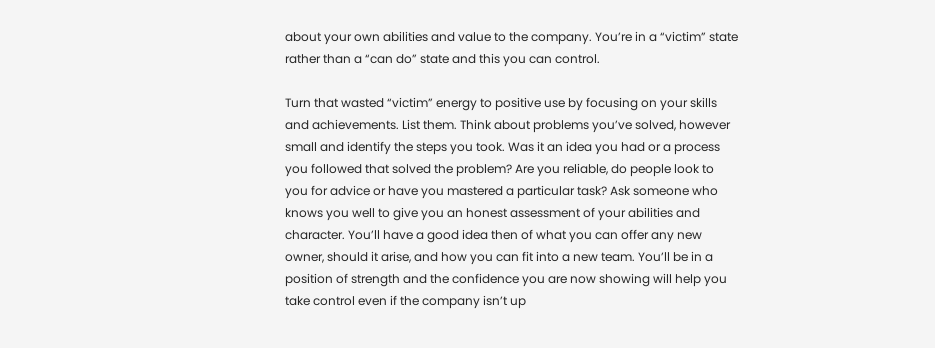about your own abilities and value to the company. You’re in a “victim” state rather than a “can do” state and this you can control.

Turn that wasted “victim” energy to positive use by focusing on your skills and achievements. List them. Think about problems you’ve solved, however small and identify the steps you took. Was it an idea you had or a process you followed that solved the problem? Are you reliable, do people look to you for advice or have you mastered a particular task? Ask someone who knows you well to give you an honest assessment of your abilities and character. You’ll have a good idea then of what you can offer any new owner, should it arise, and how you can fit into a new team. You’ll be in a position of strength and the confidence you are now showing will help you take control even if the company isn’t up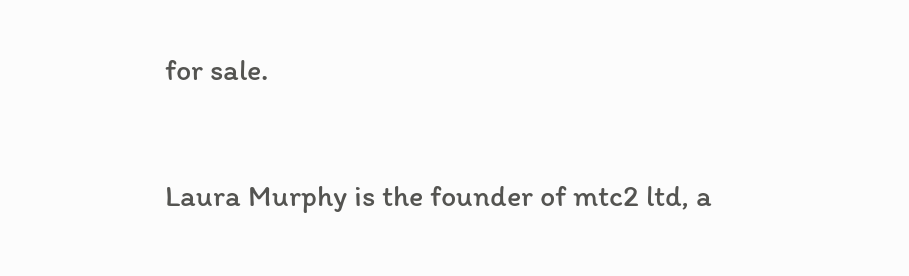for sale.


Laura Murphy is the founder of mtc2 ltd, a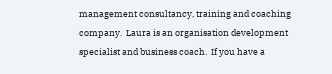management consultancy, training and coaching company.  Laura is an organisation development specialist and business coach.  If you have a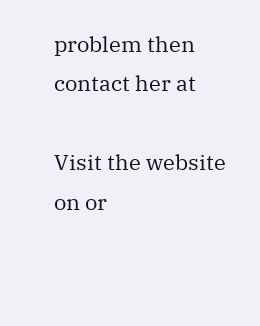problem then contact her at

Visit the website on or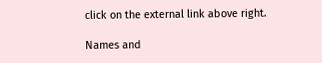click on the external link above right.

Names and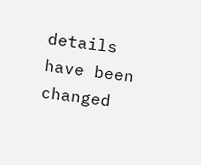details have been changed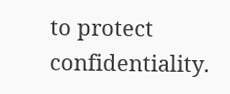to protect confidentiality.